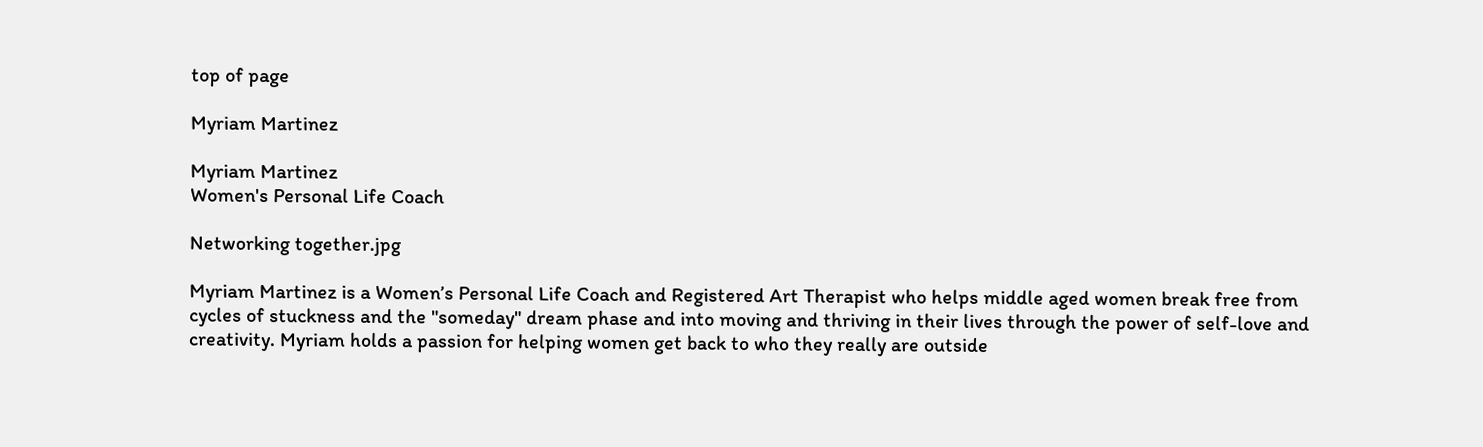top of page

Myriam Martinez

Myriam Martinez
Women's Personal Life Coach

Networking together.jpg

Myriam Martinez is a Women’s Personal Life Coach and Registered Art Therapist who helps middle aged women break free from cycles of stuckness and the "someday" dream phase and into moving and thriving in their lives through the power of self-love and creativity. Myriam holds a passion for helping women get back to who they really are outside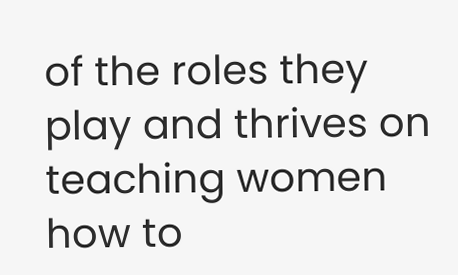of the roles they play and thrives on teaching women how to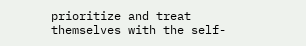prioritize and treat themselves with the self-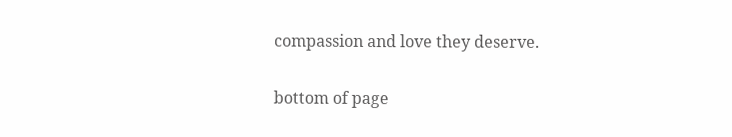compassion and love they deserve.

bottom of page